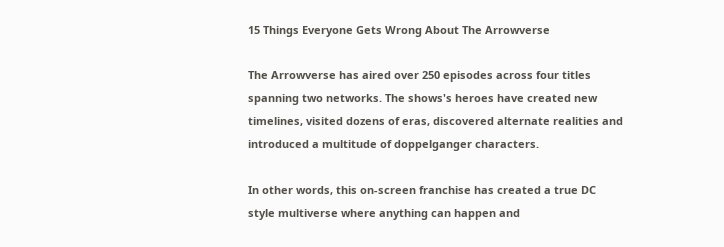15 Things Everyone Gets Wrong About The Arrowverse

The Arrowverse has aired over 250 episodes across four titles spanning two networks. The shows's heroes have created new timelines, visited dozens of eras, discovered alternate realities and introduced a multitude of doppelganger characters.

In other words, this on-screen franchise has created a true DC style multiverse where anything can happen and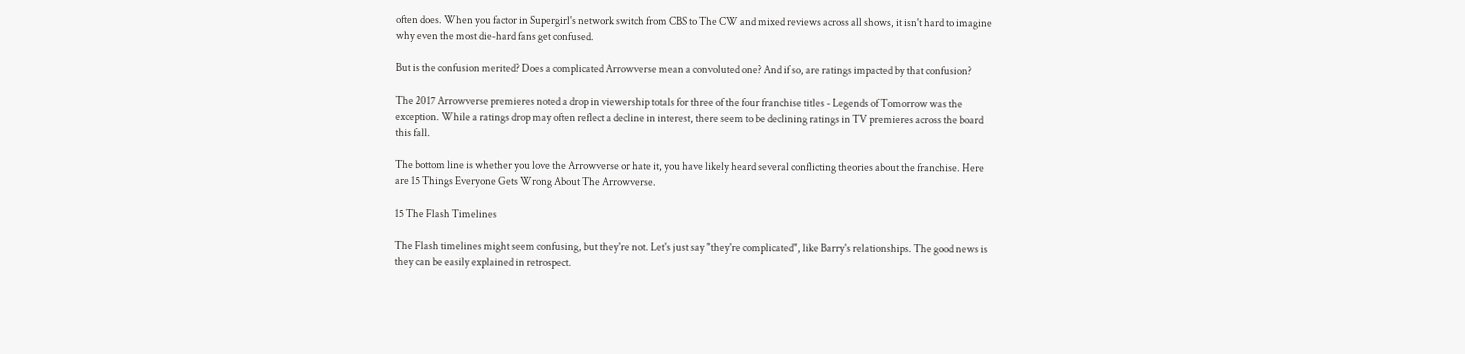often does. When you factor in Supergirl's network switch from CBS to The CW and mixed reviews across all shows, it isn't hard to imagine why even the most die-hard fans get confused.

But is the confusion merited? Does a complicated Arrowverse mean a convoluted one? And if so, are ratings impacted by that confusion?

The 2017 Arrowverse premieres noted a drop in viewership totals for three of the four franchise titles - Legends of Tomorrow was the exception. While a ratings drop may often reflect a decline in interest, there seem to be declining ratings in TV premieres across the board this fall.

The bottom line is whether you love the Arrowverse or hate it, you have likely heard several conflicting theories about the franchise. Here are 15 Things Everyone Gets Wrong About The Arrowverse.

15 The Flash Timelines

The Flash timelines might seem confusing, but they're not. Let's just say "they're complicated", like Barry's relationships. The good news is they can be easily explained in retrospect.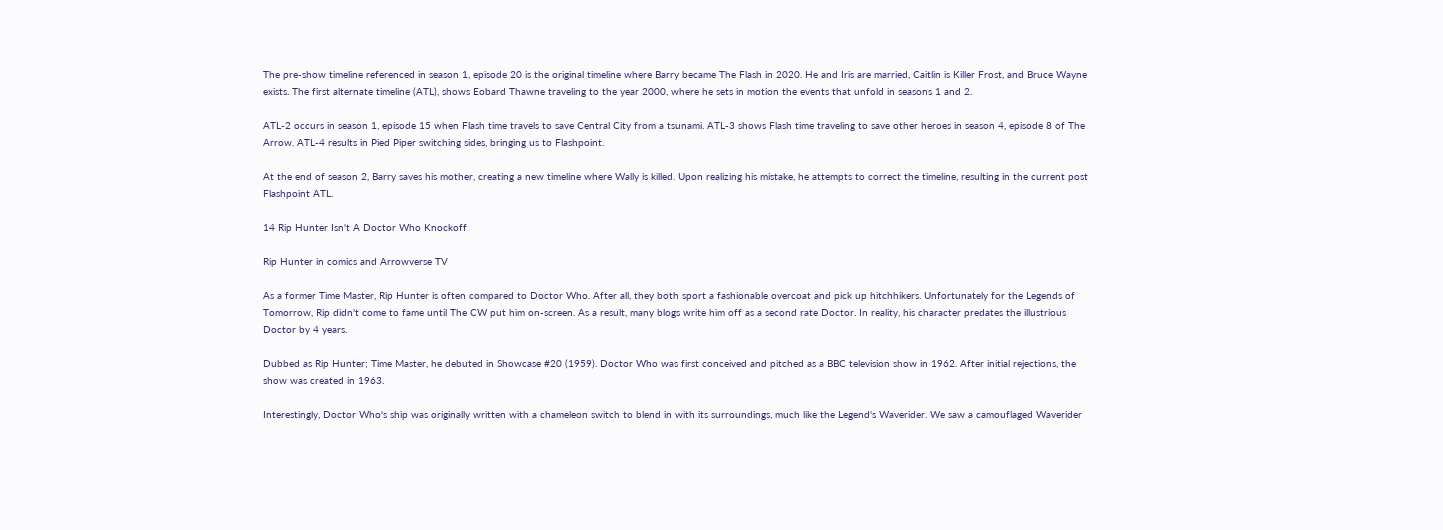The pre-show timeline referenced in season 1, episode 20 is the original timeline where Barry became The Flash in 2020. He and Iris are married, Caitlin is Killer Frost, and Bruce Wayne exists. The first alternate timeline (ATL), shows Eobard Thawne traveling to the year 2000, where he sets in motion the events that unfold in seasons 1 and 2.

ATL-2 occurs in season 1, episode 15 when Flash time travels to save Central City from a tsunami. ATL-3 shows Flash time traveling to save other heroes in season 4, episode 8 of The Arrow. ATL-4 results in Pied Piper switching sides, bringing us to Flashpoint.

At the end of season 2, Barry saves his mother, creating a new timeline where Wally is killed. Upon realizing his mistake, he attempts to correct the timeline, resulting in the current post Flashpoint ATL.

14 Rip Hunter Isn't A Doctor Who Knockoff

Rip Hunter in comics and Arrowverse TV

As a former Time Master, Rip Hunter is often compared to Doctor Who. After all, they both sport a fashionable overcoat and pick up hitchhikers. Unfortunately for the Legends of Tomorrow, Rip didn't come to fame until The CW put him on-screen. As a result, many blogs write him off as a second rate Doctor. In reality, his character predates the illustrious Doctor by 4 years.

Dubbed as Rip Hunter; Time Master, he debuted in Showcase #20 (1959). Doctor Who was first conceived and pitched as a BBC television show in 1962. After initial rejections, the show was created in 1963.

Interestingly, Doctor Who's ship was originally written with a chameleon switch to blend in with its surroundings, much like the Legend's Waverider. We saw a camouflaged Waverider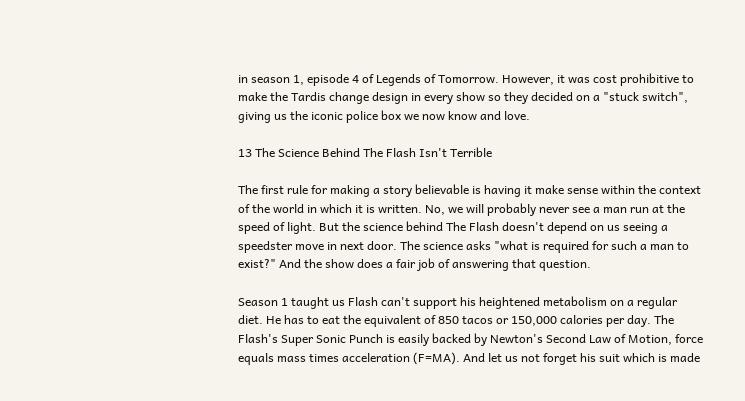in season 1, episode 4 of Legends of Tomorrow. However, it was cost prohibitive to make the Tardis change design in every show so they decided on a "stuck switch", giving us the iconic police box we now know and love.

13 The Science Behind The Flash Isn't Terrible

The first rule for making a story believable is having it make sense within the context of the world in which it is written. No, we will probably never see a man run at the speed of light. But the science behind The Flash doesn't depend on us seeing a speedster move in next door. The science asks "what is required for such a man to exist?" And the show does a fair job of answering that question.

Season 1 taught us Flash can't support his heightened metabolism on a regular diet. He has to eat the equivalent of 850 tacos or 150,000 calories per day. The Flash's Super Sonic Punch is easily backed by Newton's Second Law of Motion, force equals mass times acceleration (F=MA). And let us not forget his suit which is made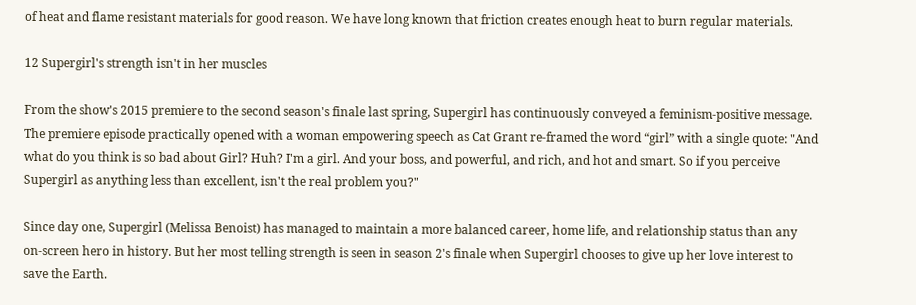of heat and flame resistant materials for good reason. We have long known that friction creates enough heat to burn regular materials.

12 Supergirl's strength isn't in her muscles

From the show's 2015 premiere to the second season's finale last spring, Supergirl has continuously conveyed a feminism-positive message. The premiere episode practically opened with a woman empowering speech as Cat Grant re-framed the word “girl” with a single quote: "And what do you think is so bad about Girl? Huh? I'm a girl. And your boss, and powerful, and rich, and hot and smart. So if you perceive Supergirl as anything less than excellent, isn't the real problem you?"

Since day one, Supergirl (Melissa Benoist) has managed to maintain a more balanced career, home life, and relationship status than any on-screen hero in history. But her most telling strength is seen in season 2's finale when Supergirl chooses to give up her love interest to save the Earth.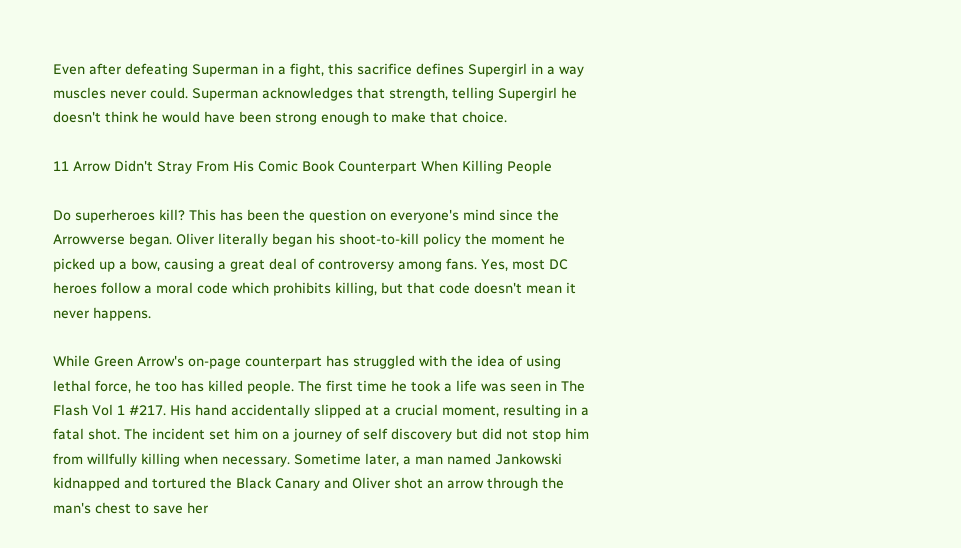Even after defeating Superman in a fight, this sacrifice defines Supergirl in a way muscles never could. Superman acknowledges that strength, telling Supergirl he doesn't think he would have been strong enough to make that choice.

11 Arrow Didn't Stray From His Comic Book Counterpart When Killing People

Do superheroes kill? This has been the question on everyone's mind since the Arrowverse began. Oliver literally began his shoot-to-kill policy the moment he picked up a bow, causing a great deal of controversy among fans. Yes, most DC heroes follow a moral code which prohibits killing, but that code doesn't mean it never happens.

While Green Arrow's on-page counterpart has struggled with the idea of using lethal force, he too has killed people. The first time he took a life was seen in The Flash Vol 1 #217. His hand accidentally slipped at a crucial moment, resulting in a fatal shot. The incident set him on a journey of self discovery but did not stop him from willfully killing when necessary. Sometime later, a man named Jankowski kidnapped and tortured the Black Canary and Oliver shot an arrow through the man's chest to save her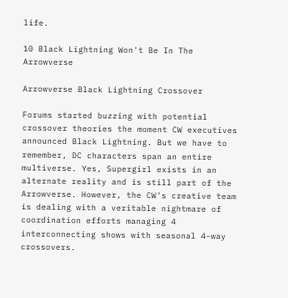life.

10 Black Lightning Won't Be In The Arrowverse

Arrowverse Black Lightning Crossover

Forums started buzzing with potential crossover theories the moment CW executives announced Black Lightning. But we have to remember, DC characters span an entire multiverse. Yes, Supergirl exists in an alternate reality and is still part of the Arrowverse. However, the CW's creative team is dealing with a veritable nightmare of coordination efforts managing 4 interconnecting shows with seasonal 4-way crossovers.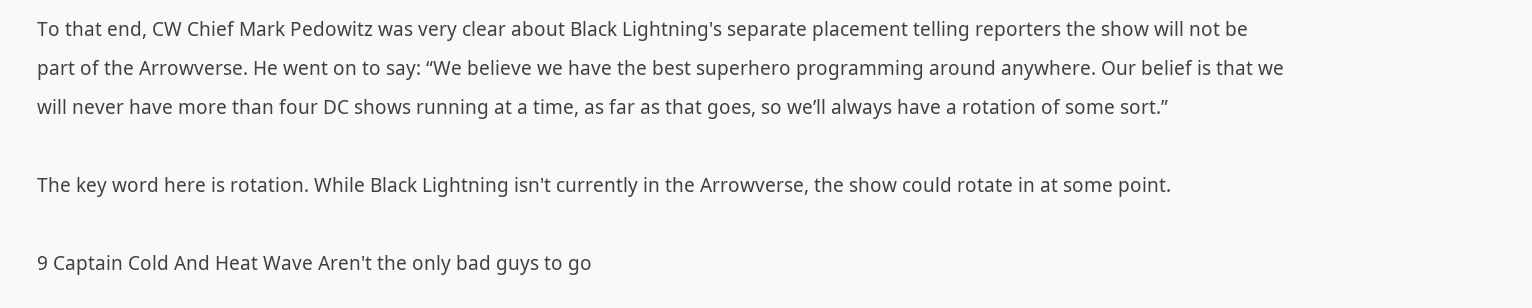To that end, CW Chief Mark Pedowitz was very clear about Black Lightning's separate placement telling reporters the show will not be part of the Arrowverse. He went on to say: “We believe we have the best superhero programming around anywhere. Our belief is that we will never have more than four DC shows running at a time, as far as that goes, so we’ll always have a rotation of some sort.”

The key word here is rotation. While Black Lightning isn't currently in the Arrowverse, the show could rotate in at some point.

9 Captain Cold And Heat Wave Aren't the only bad guys to go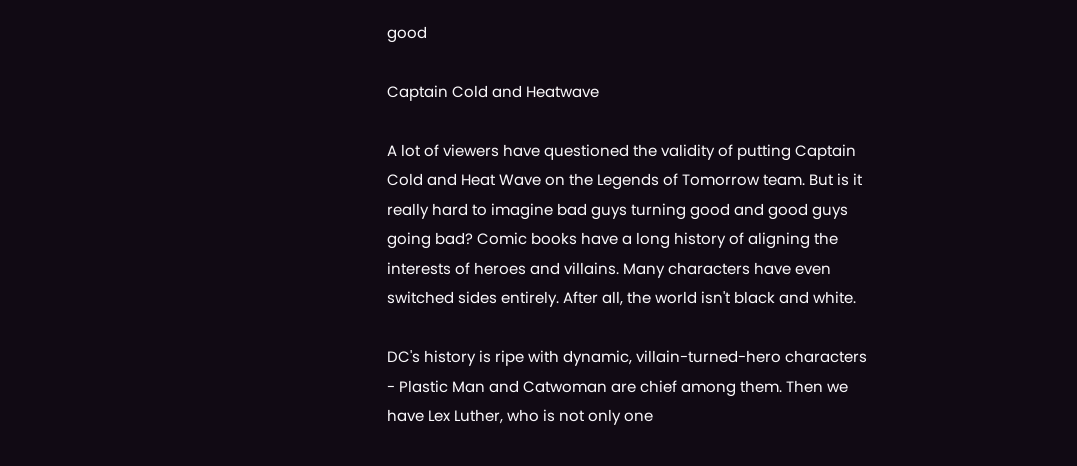good

Captain Cold and Heatwave

A lot of viewers have questioned the validity of putting Captain Cold and Heat Wave on the Legends of Tomorrow team. But is it really hard to imagine bad guys turning good and good guys going bad? Comic books have a long history of aligning the interests of heroes and villains. Many characters have even switched sides entirely. After all, the world isn't black and white.

DC's history is ripe with dynamic, villain-turned-hero characters - Plastic Man and Catwoman are chief among them. Then we have Lex Luther, who is not only one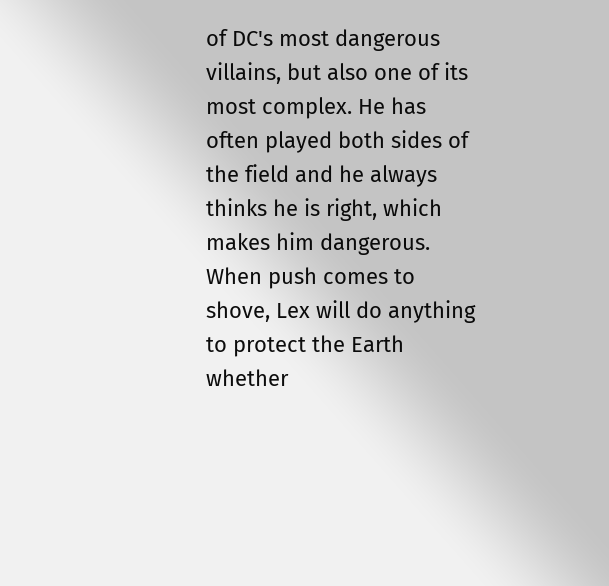of DC's most dangerous villains, but also one of its most complex. He has often played both sides of the field and he always thinks he is right, which makes him dangerous. When push comes to shove, Lex will do anything to protect the Earth whether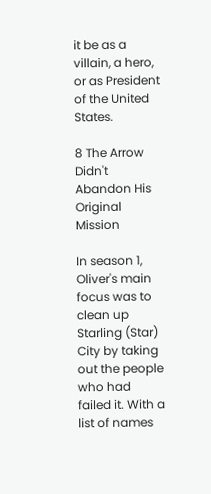it be as a villain, a hero, or as President of the United States.

8 The Arrow Didn't Abandon His Original Mission

In season 1, Oliver's main focus was to clean up Starling (Star) City by taking out the people who had failed it. With a list of names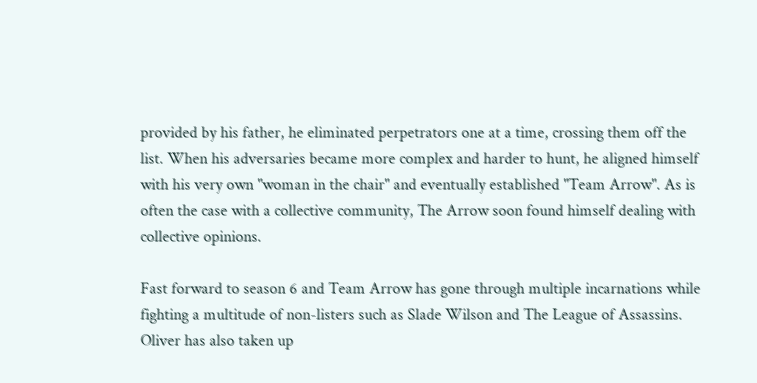provided by his father, he eliminated perpetrators one at a time, crossing them off the list. When his adversaries became more complex and harder to hunt, he aligned himself with his very own "woman in the chair" and eventually established "Team Arrow". As is often the case with a collective community, The Arrow soon found himself dealing with collective opinions.

Fast forward to season 6 and Team Arrow has gone through multiple incarnations while fighting a multitude of non-listers such as Slade Wilson and The League of Assassins. Oliver has also taken up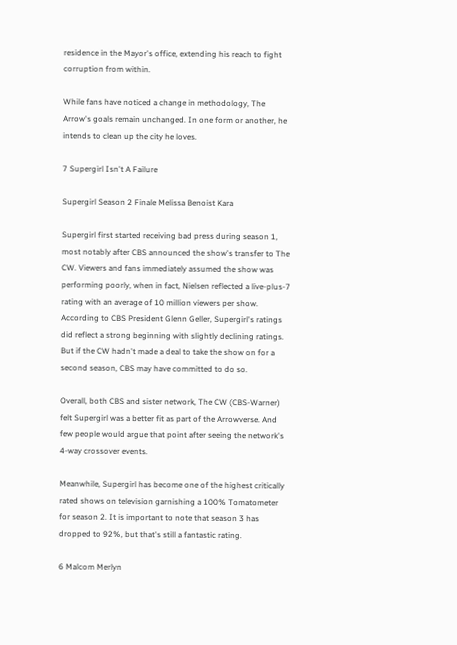residence in the Mayor's office, extending his reach to fight corruption from within.

While fans have noticed a change in methodology, The Arrow's goals remain unchanged. In one form or another, he intends to clean up the city he loves.

7 Supergirl Isn't A Failure

Supergirl Season 2 Finale Melissa Benoist Kara

Supergirl first started receiving bad press during season 1, most notably after CBS announced the show's transfer to The CW. Viewers and fans immediately assumed the show was performing poorly, when in fact, Nielsen reflected a live-plus-7 rating with an average of 10 million viewers per show. According to CBS President Glenn Geller, Supergirl's ratings did reflect a strong beginning with slightly declining ratings. But if the CW hadn't made a deal to take the show on for a second season, CBS may have committed to do so.

Overall, both CBS and sister network, The CW (CBS-Warner) felt Supergirl was a better fit as part of the Arrowverse. And few people would argue that point after seeing the network's 4-way crossover events.

Meanwhile, Supergirl has become one of the highest critically rated shows on television garnishing a 100% Tomatometer for season 2. It is important to note that season 3 has dropped to 92%, but that's still a fantastic rating.

6 Malcom Merlyn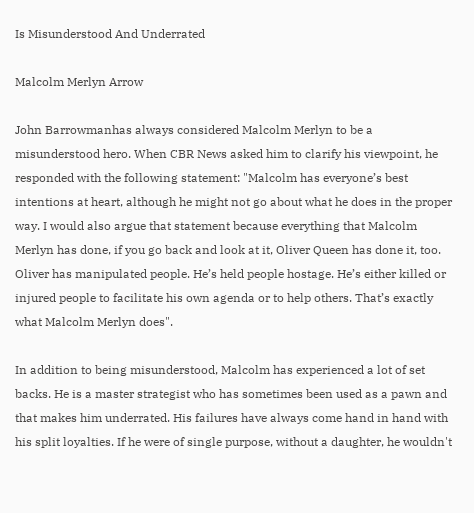Is Misunderstood And Underrated

Malcolm Merlyn Arrow

John Barrowmanhas always considered Malcolm Merlyn to be a misunderstood hero. When CBR News asked him to clarify his viewpoint, he responded with the following statement: "Malcolm has everyone’s best intentions at heart, although he might not go about what he does in the proper way. I would also argue that statement because everything that Malcolm Merlyn has done, if you go back and look at it, Oliver Queen has done it, too. Oliver has manipulated people. He’s held people hostage. He’s either killed or injured people to facilitate his own agenda or to help others. That’s exactly what Malcolm Merlyn does".

In addition to being misunderstood, Malcolm has experienced a lot of set backs. He is a master strategist who has sometimes been used as a pawn and that makes him underrated. His failures have always come hand in hand with his split loyalties. If he were of single purpose, without a daughter, he wouldn't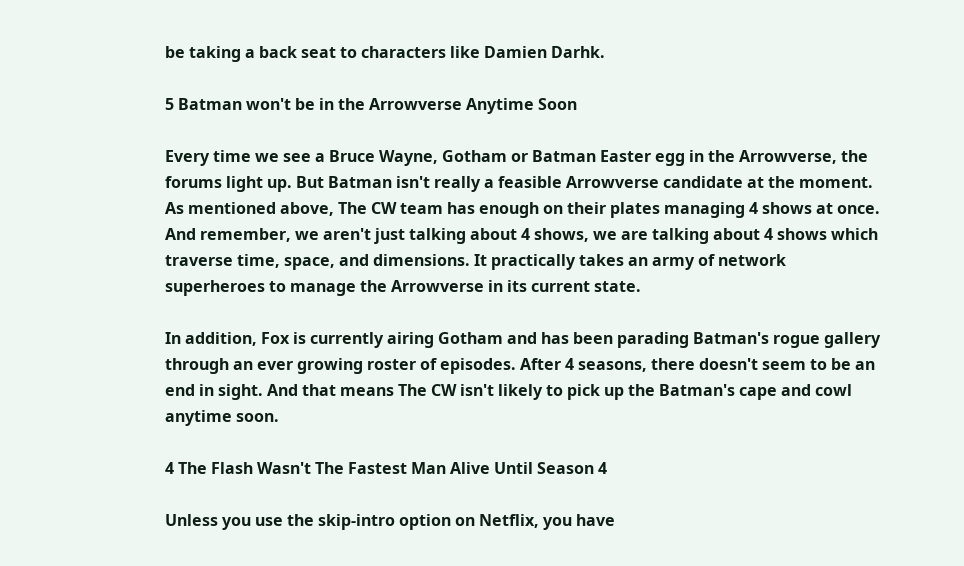be taking a back seat to characters like Damien Darhk.

5 Batman won't be in the Arrowverse Anytime Soon

Every time we see a Bruce Wayne, Gotham or Batman Easter egg in the Arrowverse, the forums light up. But Batman isn't really a feasible Arrowverse candidate at the moment. As mentioned above, The CW team has enough on their plates managing 4 shows at once. And remember, we aren't just talking about 4 shows, we are talking about 4 shows which traverse time, space, and dimensions. It practically takes an army of network superheroes to manage the Arrowverse in its current state.

In addition, Fox is currently airing Gotham and has been parading Batman's rogue gallery through an ever growing roster of episodes. After 4 seasons, there doesn't seem to be an end in sight. And that means The CW isn't likely to pick up the Batman's cape and cowl anytime soon.

4 The Flash Wasn't The Fastest Man Alive Until Season 4

Unless you use the skip-intro option on Netflix, you have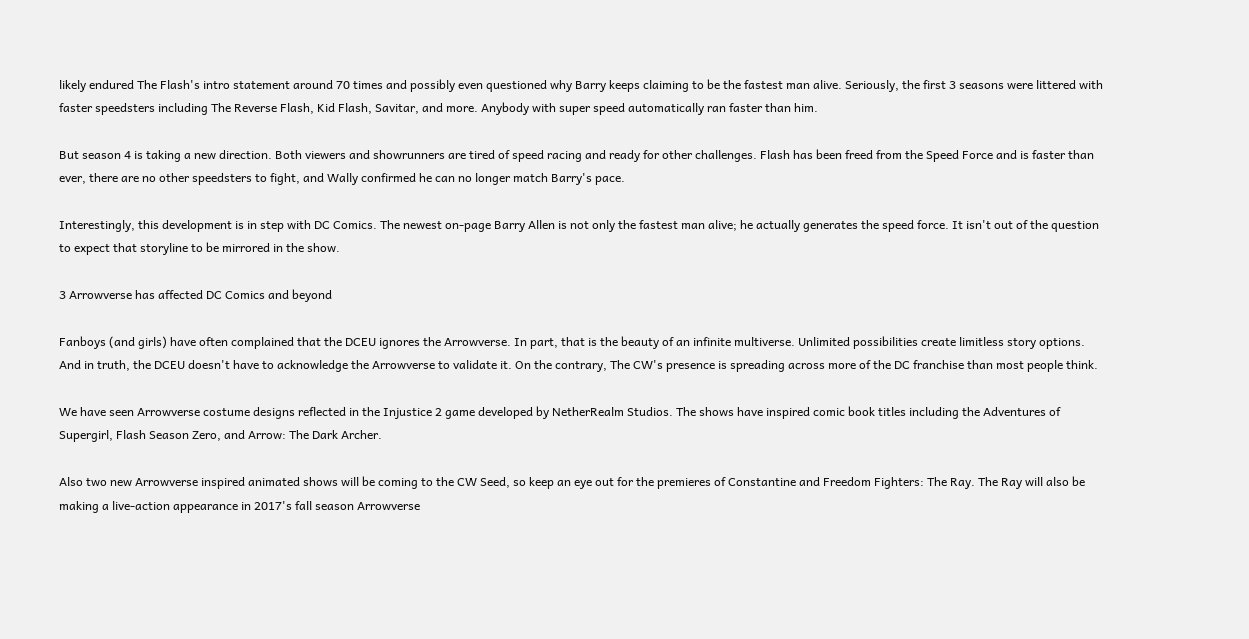likely endured The Flash's intro statement around 70 times and possibly even questioned why Barry keeps claiming to be the fastest man alive. Seriously, the first 3 seasons were littered with faster speedsters including The Reverse Flash, Kid Flash, Savitar, and more. Anybody with super speed automatically ran faster than him.

But season 4 is taking a new direction. Both viewers and showrunners are tired of speed racing and ready for other challenges. Flash has been freed from the Speed Force and is faster than ever, there are no other speedsters to fight, and Wally confirmed he can no longer match Barry's pace.

Interestingly, this development is in step with DC Comics. The newest on-page Barry Allen is not only the fastest man alive; he actually generates the speed force. It isn't out of the question to expect that storyline to be mirrored in the show.

3 Arrowverse has affected DC Comics and beyond

Fanboys (and girls) have often complained that the DCEU ignores the Arrowverse. In part, that is the beauty of an infinite multiverse. Unlimited possibilities create limitless story options. And in truth, the DCEU doesn't have to acknowledge the Arrowverse to validate it. On the contrary, The CW's presence is spreading across more of the DC franchise than most people think.

We have seen Arrowverse costume designs reflected in the Injustice 2 game developed by NetherRealm Studios. The shows have inspired comic book titles including the Adventures of Supergirl, Flash Season Zero, and Arrow: The Dark Archer.

Also two new Arrowverse inspired animated shows will be coming to the CW Seed, so keep an eye out for the premieres of Constantine and Freedom Fighters: The Ray. The Ray will also be making a live-action appearance in 2017's fall season Arrowverse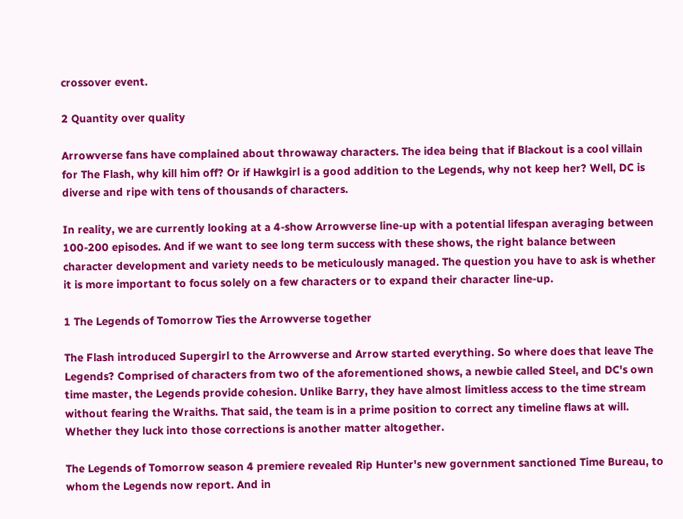crossover event.

2 Quantity over quality

Arrowverse fans have complained about throwaway characters. The idea being that if Blackout is a cool villain for The Flash, why kill him off? Or if Hawkgirl is a good addition to the Legends, why not keep her? Well, DC is diverse and ripe with tens of thousands of characters.

In reality, we are currently looking at a 4-show Arrowverse line-up with a potential lifespan averaging between 100-200 episodes. And if we want to see long term success with these shows, the right balance between character development and variety needs to be meticulously managed. The question you have to ask is whether it is more important to focus solely on a few characters or to expand their character line-up.

1 The Legends of Tomorrow Ties the Arrowverse together

The Flash introduced Supergirl to the Arrowverse and Arrow started everything. So where does that leave The Legends? Comprised of characters from two of the aforementioned shows, a newbie called Steel, and DC's own time master, the Legends provide cohesion. Unlike Barry, they have almost limitless access to the time stream without fearing the Wraiths. That said, the team is in a prime position to correct any timeline flaws at will. Whether they luck into those corrections is another matter altogether.

The Legends of Tomorrow season 4 premiere revealed Rip Hunter's new government sanctioned Time Bureau, to whom the Legends now report. And in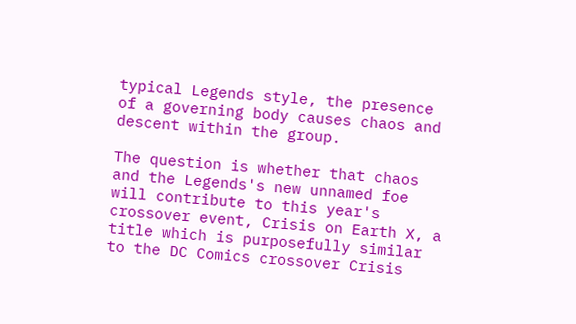typical Legends style, the presence of a governing body causes chaos and descent within the group.

The question is whether that chaos and the Legends's new unnamed foe will contribute to this year's crossover event, Crisis on Earth X, a title which is purposefully similar to the DC Comics crossover Crisis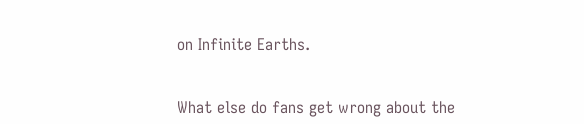on Infinite Earths.


What else do fans get wrong about the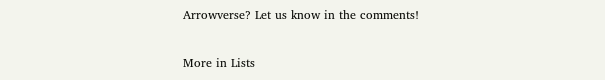Arrowverse? Let us know in the comments!

More in Lists